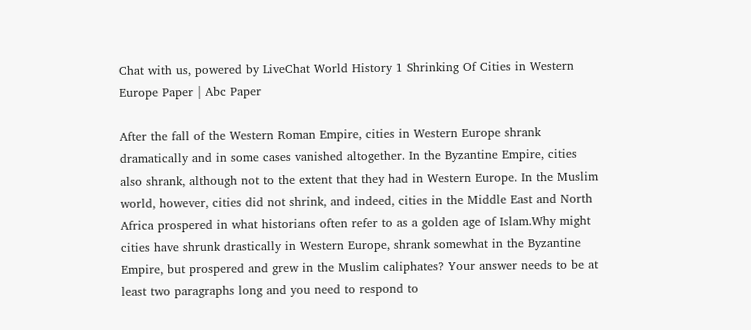Chat with us, powered by LiveChat World History 1 Shrinking Of Cities in Western Europe Paper | Abc Paper

After the fall of the Western Roman Empire, cities in Western Europe shrank dramatically and in some cases vanished altogether. In the Byzantine Empire, cities also shrank, although not to the extent that they had in Western Europe. In the Muslim world, however, cities did not shrink, and indeed, cities in the Middle East and North Africa prospered in what historians often refer to as a golden age of Islam.Why might cities have shrunk drastically in Western Europe, shrank somewhat in the Byzantine Empire, but prospered and grew in the Muslim caliphates? Your answer needs to be at least two paragraphs long and you need to respond to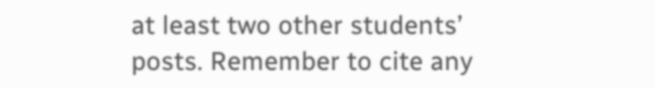at least two other students’ posts. Remember to cite any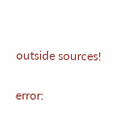outside sources!

error: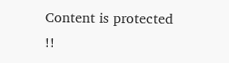Content is protected !!